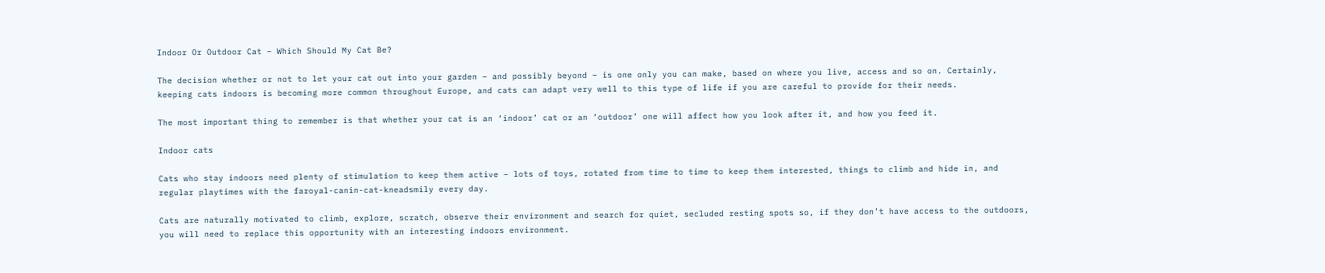Indoor Or Outdoor Cat – Which Should My Cat Be?

The decision whether or not to let your cat out into your garden – and possibly beyond – is one only you can make, based on where you live, access and so on. Certainly, keeping cats indoors is becoming more common throughout Europe, and cats can adapt very well to this type of life if you are careful to provide for their needs.

The most important thing to remember is that whether your cat is an ‘indoor’ cat or an ‘outdoor’ one will affect how you look after it, and how you feed it.

Indoor cats

Cats who stay indoors need plenty of stimulation to keep them active – lots of toys, rotated from time to time to keep them interested, things to climb and hide in, and regular playtimes with the faroyal-canin-cat-kneadsmily every day.

Cats are naturally motivated to climb, explore, scratch, observe their environment and search for quiet, secluded resting spots so, if they don’t have access to the outdoors, you will need to replace this opportunity with an interesting indoors environment.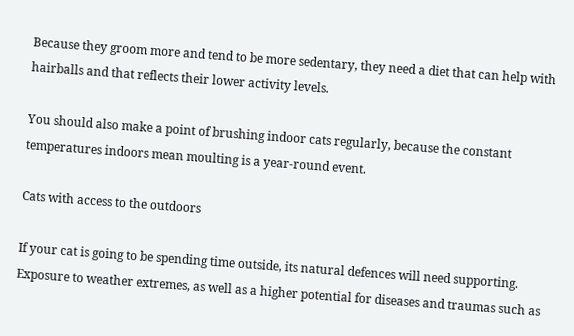Because they groom more and tend to be more sedentary, they need a diet that can help with hairballs and that reflects their lower activity levels.

You should also make a point of brushing indoor cats regularly, because the constant temperatures indoors mean moulting is a year-round event.

Cats with access to the outdoors

If your cat is going to be spending time outside, its natural defences will need supporting. Exposure to weather extremes, as well as a higher potential for diseases and traumas such as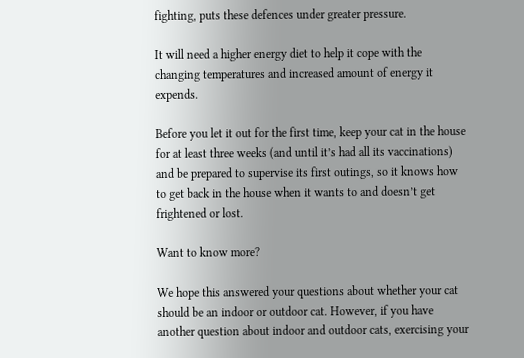fighting, puts these defences under greater pressure.

It will need a higher energy diet to help it cope with the changing temperatures and increased amount of energy it expends.

Before you let it out for the first time, keep your cat in the house for at least three weeks (and until it’s had all its vaccinations) and be prepared to supervise its first outings, so it knows how to get back in the house when it wants to and doesn’t get frightened or lost.

Want to know more?

We hope this answered your questions about whether your cat should be an indoor or outdoor cat. However, if you have another question about indoor and outdoor cats, exercising your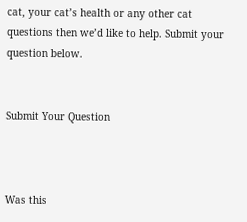cat, your cat’s health or any other cat questions then we’d like to help. Submit your question below.


Submit Your Question



Was this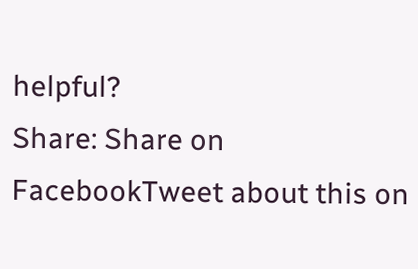helpful?
Share: Share on FacebookTweet about this on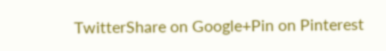TwitterShare on Google+Pin on Pinterest